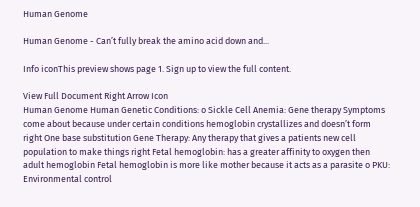Human Genome

Human Genome - Can’t fully break the amino acid down and...

Info iconThis preview shows page 1. Sign up to view the full content.

View Full Document Right Arrow Icon
Human Genome Human Genetic Conditions: o Sickle Cell Anemia: Gene therapy Symptoms come about because under certain conditions hemoglobin crystallizes and doesn’t form right One base substitution Gene Therapy: Any therapy that gives a patients new cell population to make things right Fetal hemoglobin: has a greater affinity to oxygen then adult hemoglobin Fetal hemoglobin is more like mother because it acts as a parasite o PKU: Environmental control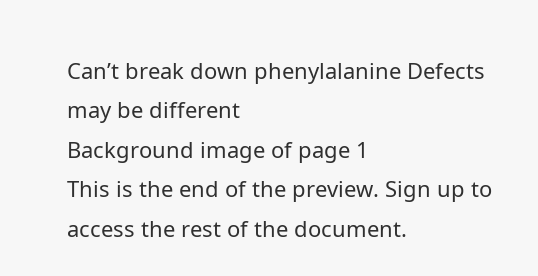Can’t break down phenylalanine Defects may be different
Background image of page 1
This is the end of the preview. Sign up to access the rest of the document.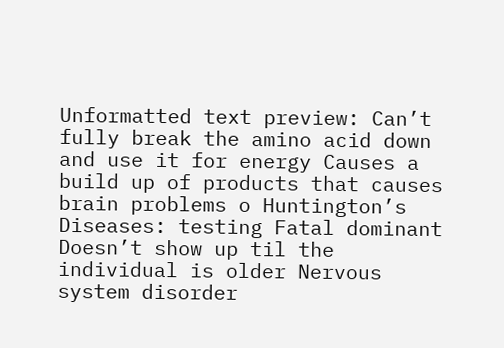Unformatted text preview: Can’t fully break the amino acid down and use it for energy Causes a build up of products that causes brain problems o Huntington’s Diseases: testing Fatal dominant Doesn’t show up til the individual is older Nervous system disorder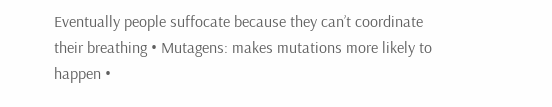Eventually people suffocate because they can’t coordinate their breathing • Mutagens: makes mutations more likely to happen •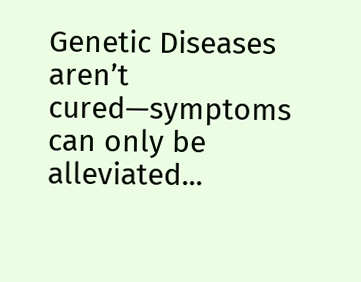Genetic Diseases aren’t cured—symptoms can only be alleviated...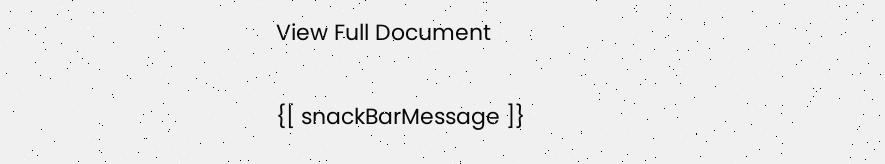View Full Document

{[ snackBarMessage ]}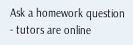Ask a homework question - tutors are online